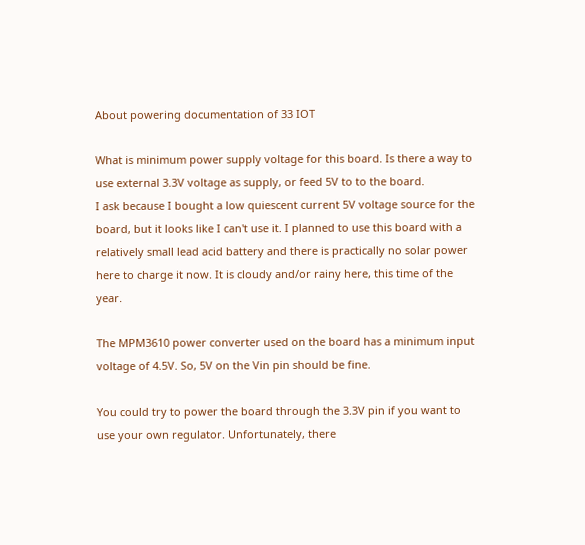About powering documentation of 33 IOT

What is minimum power supply voltage for this board. Is there a way to use external 3.3V voltage as supply, or feed 5V to to the board.
I ask because I bought a low quiescent current 5V voltage source for the board, but it looks like I can't use it. I planned to use this board with a relatively small lead acid battery and there is practically no solar power here to charge it now. It is cloudy and/or rainy here, this time of the year.

The MPM3610 power converter used on the board has a minimum input voltage of 4.5V. So, 5V on the Vin pin should be fine.

You could try to power the board through the 3.3V pin if you want to use your own regulator. Unfortunately, there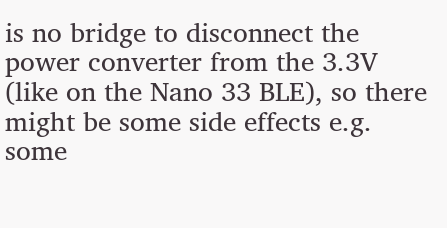is no bridge to disconnect the power converter from the 3.3V (like on the Nano 33 BLE), so there might be some side effects e.g. some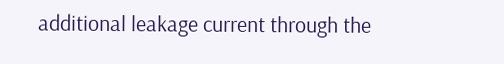additional leakage current through the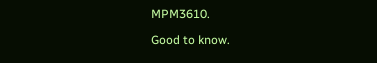MPM3610.

Good to know.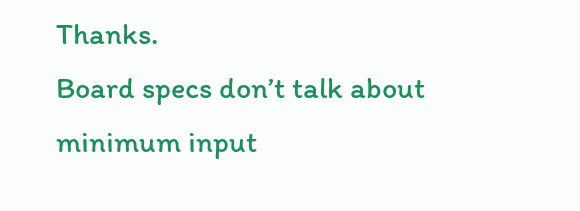Thanks.
Board specs don’t talk about minimum input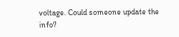voltage. Could someone update the info?